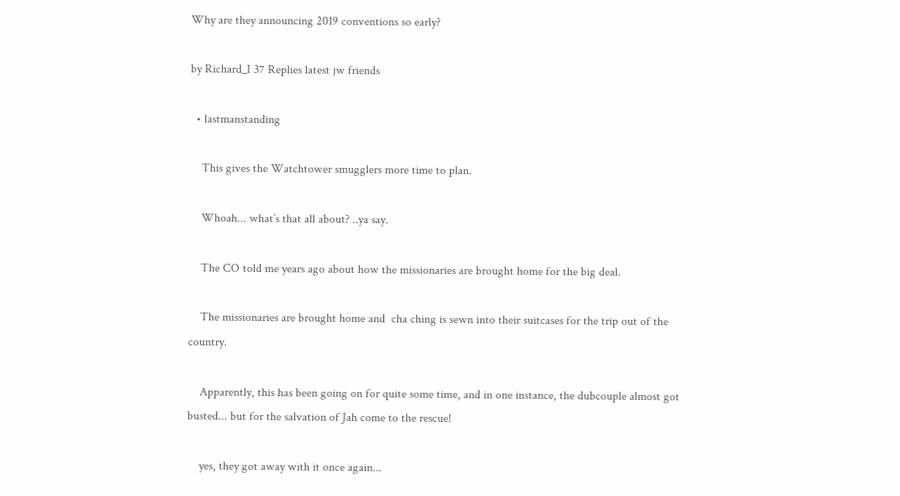Why are they announcing 2019 conventions so early?

by Richard_I 37 Replies latest jw friends

  • lastmanstanding

    This gives the Watchtower smugglers more time to plan.

    Whoah... what’s that all about? ..ya say.

    The CO told me years ago about how the missionaries are brought home for the big deal.

    The missionaries are brought home and  cha ching is sewn into their suitcases for the trip out of the country.

    Apparently, this has been going on for quite some time, and in one instance, the dubcouple almost got busted... but for the salvation of Jah come to the rescue!

    yes, they got away with it once again...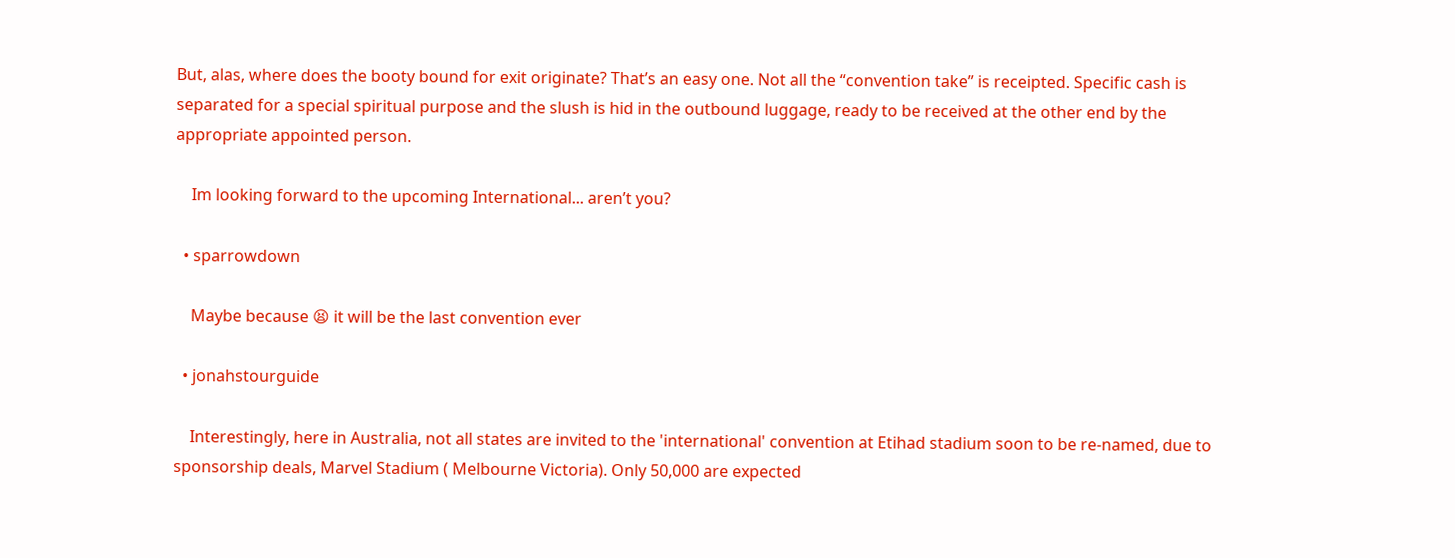But, alas, where does the booty bound for exit originate? That’s an easy one. Not all the “convention take” is receipted. Specific cash is separated for a special spiritual purpose and the slush is hid in the outbound luggage, ready to be received at the other end by the appropriate appointed person.

    Im looking forward to the upcoming International... aren’t you?

  • sparrowdown

    Maybe because 😫 it will be the last convention ever

  • jonahstourguide

    Interestingly, here in Australia, not all states are invited to the 'international' convention at Etihad stadium soon to be re-named, due to sponsorship deals, Marvel Stadium ( Melbourne Victoria). Only 50,000 are expected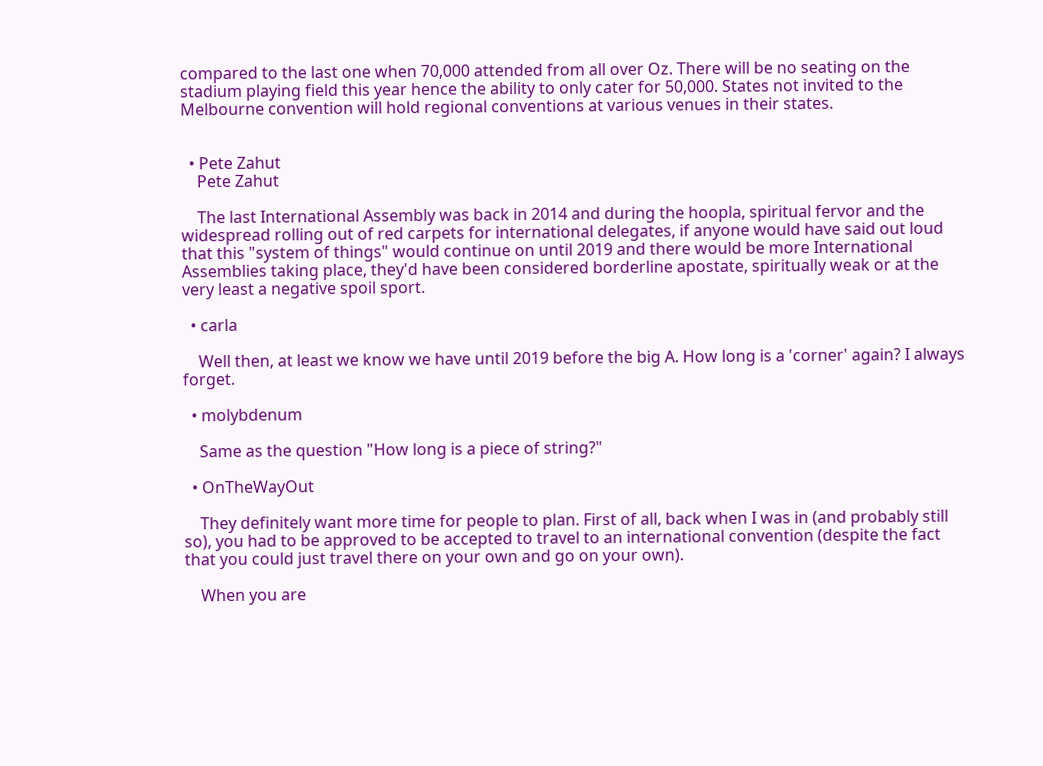compared to the last one when 70,000 attended from all over Oz. There will be no seating on the stadium playing field this year hence the ability to only cater for 50,000. States not invited to the Melbourne convention will hold regional conventions at various venues in their states.


  • Pete Zahut
    Pete Zahut

    The last International Assembly was back in 2014 and during the hoopla, spiritual fervor and the widespread rolling out of red carpets for international delegates, if anyone would have said out loud that this "system of things" would continue on until 2019 and there would be more International Assemblies taking place, they'd have been considered borderline apostate, spiritually weak or at the very least a negative spoil sport.

  • carla

    Well then, at least we know we have until 2019 before the big A. How long is a 'corner' again? I always forget.

  • molybdenum

    Same as the question "How long is a piece of string?"

  • OnTheWayOut

    They definitely want more time for people to plan. First of all, back when I was in (and probably still so), you had to be approved to be accepted to travel to an international convention (despite the fact that you could just travel there on your own and go on your own).

    When you are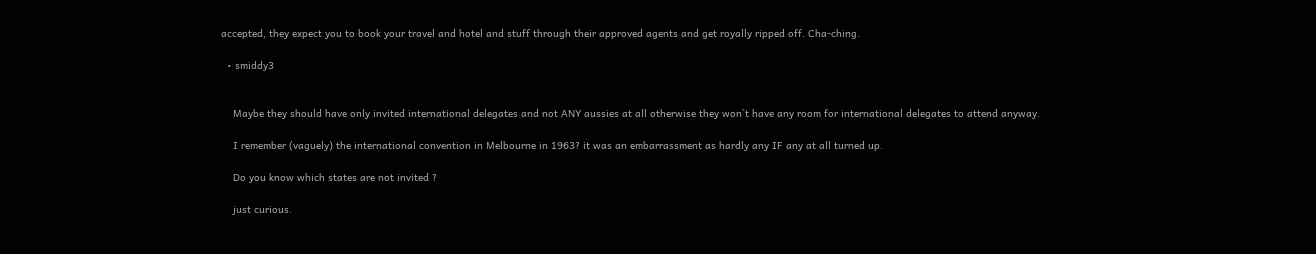accepted, they expect you to book your travel and hotel and stuff through their approved agents and get royally ripped off. Cha-ching.

  • smiddy3


    Maybe they should have only invited international delegates and not ANY aussies at all otherwise they won`t have any room for international delegates to attend anyway.

    I remember (vaguely) the international convention in Melbourne in 1963? it was an embarrassment as hardly any IF any at all turned up.

    Do you know which states are not invited ?

    just curious.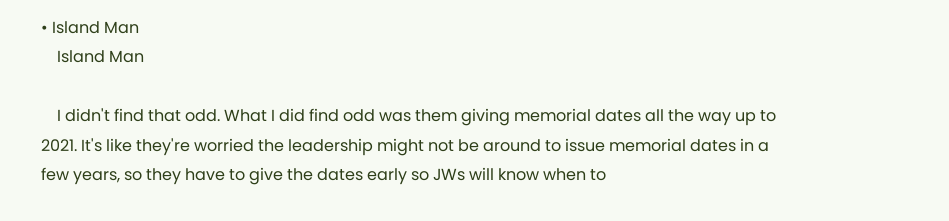• Island Man
    Island Man

    I didn't find that odd. What I did find odd was them giving memorial dates all the way up to 2021. It's like they're worried the leadership might not be around to issue memorial dates in a few years, so they have to give the dates early so JWs will know when to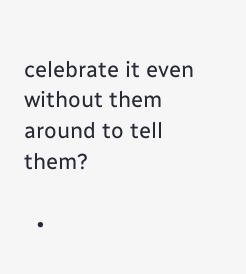celebrate it even without them around to tell them?

  •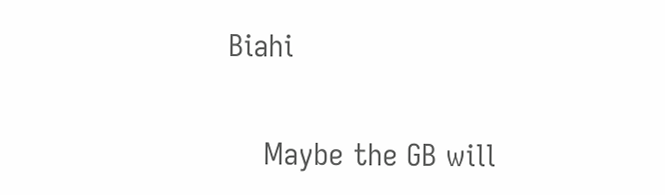Biahi

    Maybe the GB will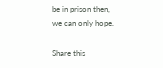be in prison then, we can only hope.

Share this